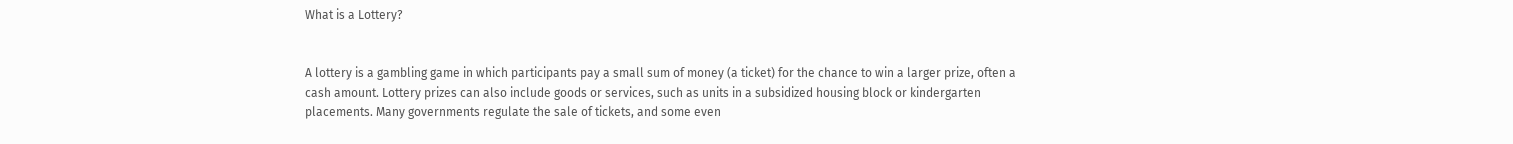What is a Lottery?


A lottery is a gambling game in which participants pay a small sum of money (a ticket) for the chance to win a larger prize, often a cash amount. Lottery prizes can also include goods or services, such as units in a subsidized housing block or kindergarten placements. Many governments regulate the sale of tickets, and some even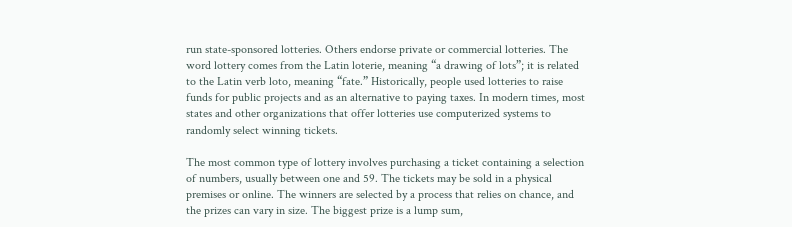run state-sponsored lotteries. Others endorse private or commercial lotteries. The word lottery comes from the Latin loterie, meaning “a drawing of lots”; it is related to the Latin verb loto, meaning “fate.” Historically, people used lotteries to raise funds for public projects and as an alternative to paying taxes. In modern times, most states and other organizations that offer lotteries use computerized systems to randomly select winning tickets.

The most common type of lottery involves purchasing a ticket containing a selection of numbers, usually between one and 59. The tickets may be sold in a physical premises or online. The winners are selected by a process that relies on chance, and the prizes can vary in size. The biggest prize is a lump sum,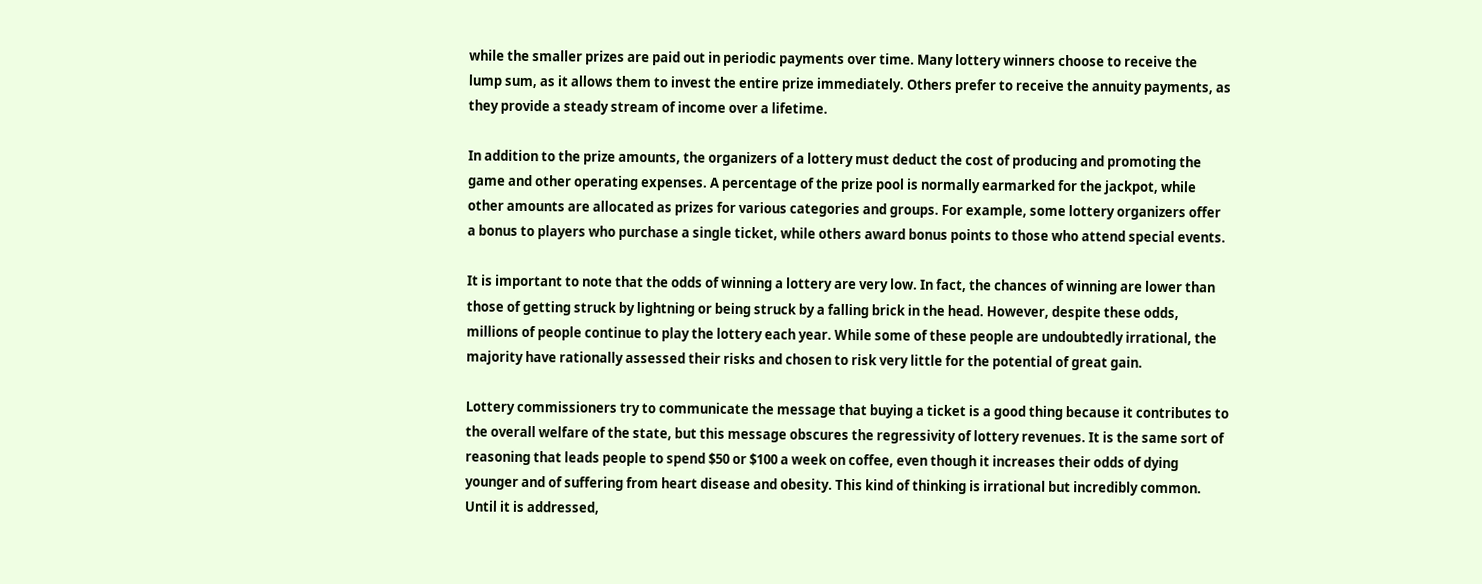while the smaller prizes are paid out in periodic payments over time. Many lottery winners choose to receive the lump sum, as it allows them to invest the entire prize immediately. Others prefer to receive the annuity payments, as they provide a steady stream of income over a lifetime.

In addition to the prize amounts, the organizers of a lottery must deduct the cost of producing and promoting the game and other operating expenses. A percentage of the prize pool is normally earmarked for the jackpot, while other amounts are allocated as prizes for various categories and groups. For example, some lottery organizers offer a bonus to players who purchase a single ticket, while others award bonus points to those who attend special events.

It is important to note that the odds of winning a lottery are very low. In fact, the chances of winning are lower than those of getting struck by lightning or being struck by a falling brick in the head. However, despite these odds, millions of people continue to play the lottery each year. While some of these people are undoubtedly irrational, the majority have rationally assessed their risks and chosen to risk very little for the potential of great gain.

Lottery commissioners try to communicate the message that buying a ticket is a good thing because it contributes to the overall welfare of the state, but this message obscures the regressivity of lottery revenues. It is the same sort of reasoning that leads people to spend $50 or $100 a week on coffee, even though it increases their odds of dying younger and of suffering from heart disease and obesity. This kind of thinking is irrational but incredibly common. Until it is addressed,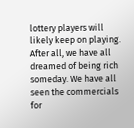lottery players will likely keep on playing. After all, we have all dreamed of being rich someday. We have all seen the commercials for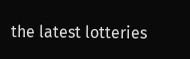the latest lotteries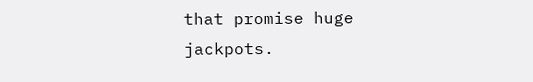that promise huge jackpots.